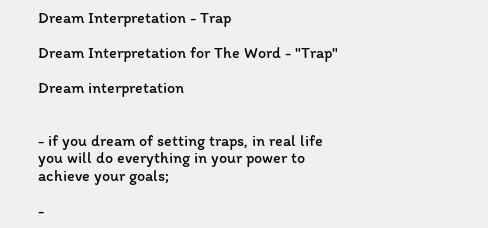Dream Interpretation - Trap

Dream Interpretation for The Word - "Trap"

Dream interpretation


- if you dream of setting traps, in real life you will do everything in your power to achieve your goals;

-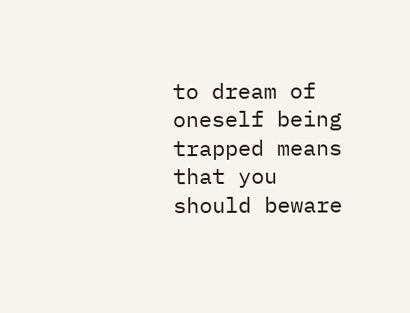to dream of oneself being trapped means that you should beware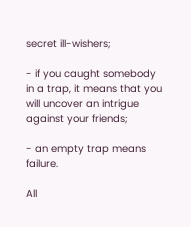secret ill-wishers;

- if you caught somebody in a trap, it means that you will uncover an intrigue against your friends;

- an empty trap means failure.

All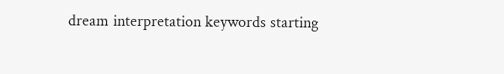dream interpretation keywords starting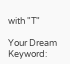with "T"

Your Dream Keyword: